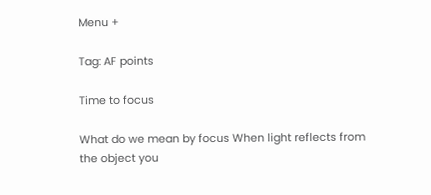Menu +

Tag: AF points

Time to focus

What do we mean by focus When light reflects from the object you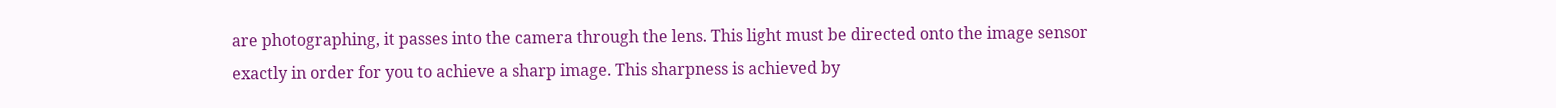are photographing, it passes into the camera through the lens. This light must be directed onto the image sensor exactly in order for you to achieve a sharp image. This sharpness is achieved by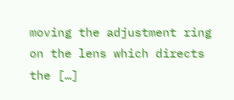moving the adjustment ring on the lens which directs the […]